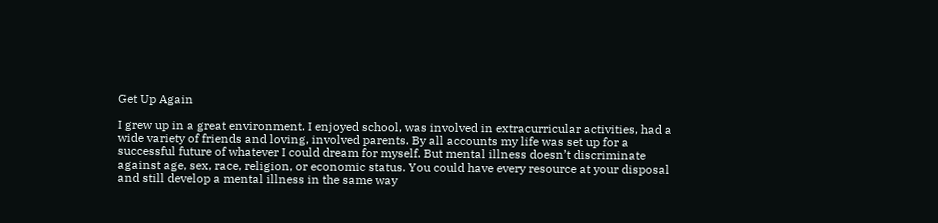Get Up Again

I grew up in a great environment. I enjoyed school, was involved in extracurricular activities, had a wide variety of friends and loving, involved parents. By all accounts my life was set up for a successful future of whatever I could dream for myself. But mental illness doesn’t discriminate against age, sex, race, religion, or economic status. You could have every resource at your disposal and still develop a mental illness in the same way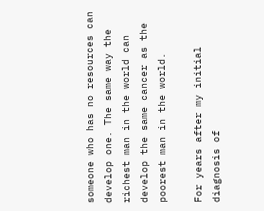someone who has no resources can develop one. The same way the richest man in the world can develop the same cancer as the poorest man in the world.

For years after my initial diagnosis of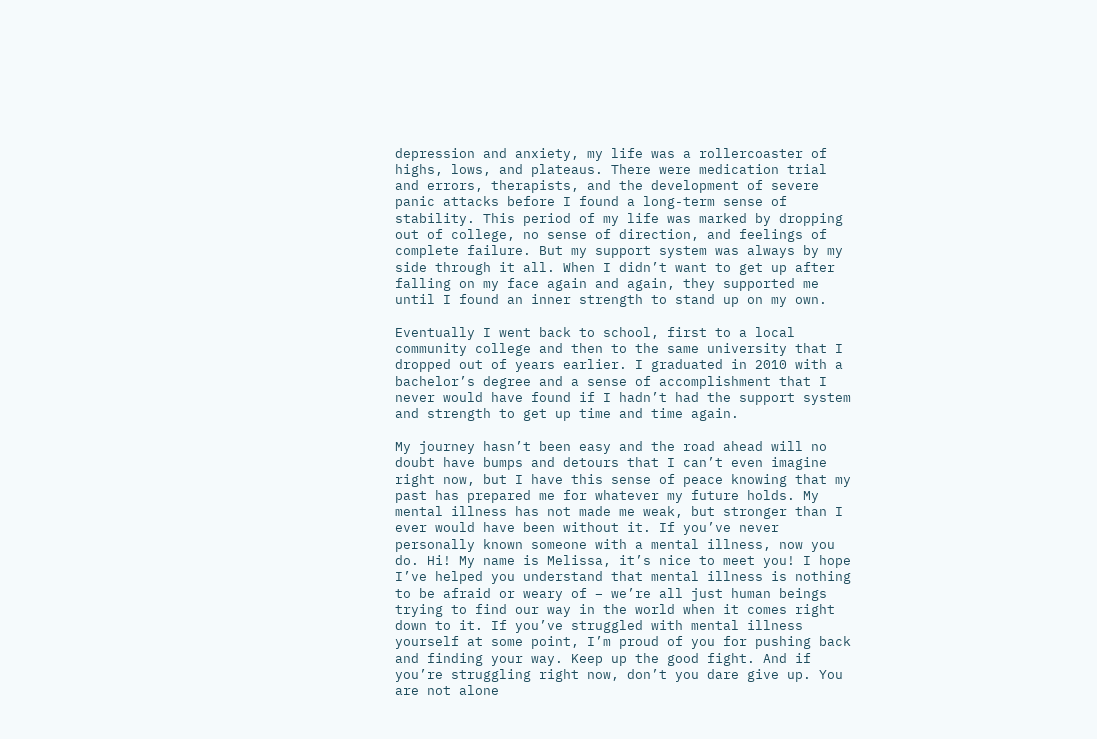depression and anxiety, my life was a rollercoaster of highs, lows, and plateaus. There were medication trial and errors, therapists, and the development of severe panic attacks before I found a long-term sense of stability. This period of my life was marked by dropping out of college, no sense of direction, and feelings of complete failure. But my support system was always by my side through it all. When I didn’t want to get up after falling on my face again and again, they supported me until I found an inner strength to stand up on my own.

Eventually I went back to school, first to a local community college and then to the same university that I dropped out of years earlier. I graduated in 2010 with a bachelor’s degree and a sense of accomplishment that I never would have found if I hadn’t had the support system and strength to get up time and time again.

My journey hasn’t been easy and the road ahead will no doubt have bumps and detours that I can’t even imagine right now, but I have this sense of peace knowing that my past has prepared me for whatever my future holds. My mental illness has not made me weak, but stronger than I ever would have been without it. If you’ve never personally known someone with a mental illness, now you do. Hi! My name is Melissa, it’s nice to meet you! I hope I’ve helped you understand that mental illness is nothing to be afraid or weary of – we’re all just human beings trying to find our way in the world when it comes right down to it. If you’ve struggled with mental illness yourself at some point, I’m proud of you for pushing back and finding your way. Keep up the good fight. And if you’re struggling right now, don’t you dare give up. You are not alone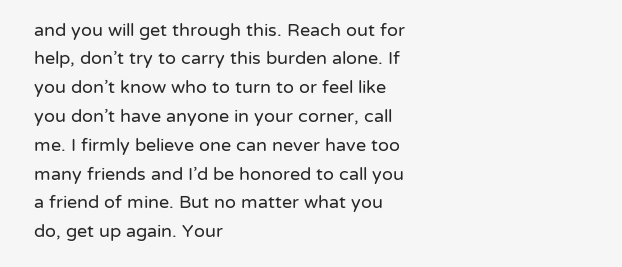and you will get through this. Reach out for help, don’t try to carry this burden alone. If you don’t know who to turn to or feel like you don’t have anyone in your corner, call me. I firmly believe one can never have too many friends and I’d be honored to call you a friend of mine. But no matter what you do, get up again. Your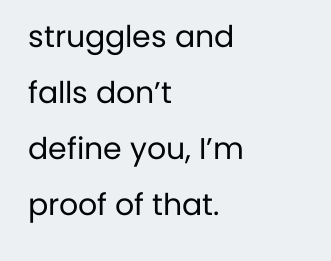struggles and falls don’t define you, I’m proof of that.